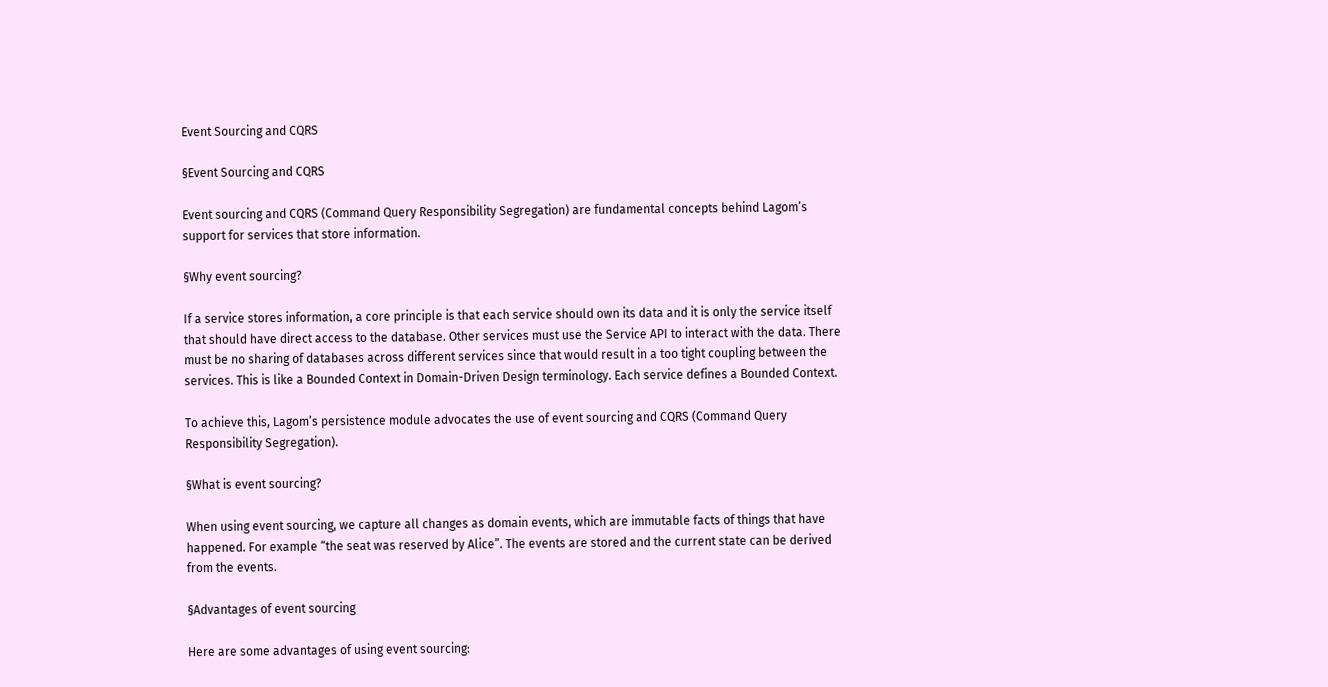Event Sourcing and CQRS

§Event Sourcing and CQRS

Event sourcing and CQRS (Command Query Responsibility Segregation) are fundamental concepts behind Lagom’s support for services that store information.

§Why event sourcing?

If a service stores information, a core principle is that each service should own its data and it is only the service itself that should have direct access to the database. Other services must use the Service API to interact with the data. There must be no sharing of databases across different services since that would result in a too tight coupling between the services. This is like a Bounded Context in Domain-Driven Design terminology. Each service defines a Bounded Context.

To achieve this, Lagom’s persistence module advocates the use of event sourcing and CQRS (Command Query Responsibility Segregation).

§What is event sourcing?

When using event sourcing, we capture all changes as domain events, which are immutable facts of things that have happened. For example “the seat was reserved by Alice”. The events are stored and the current state can be derived from the events.

§Advantages of event sourcing

Here are some advantages of using event sourcing: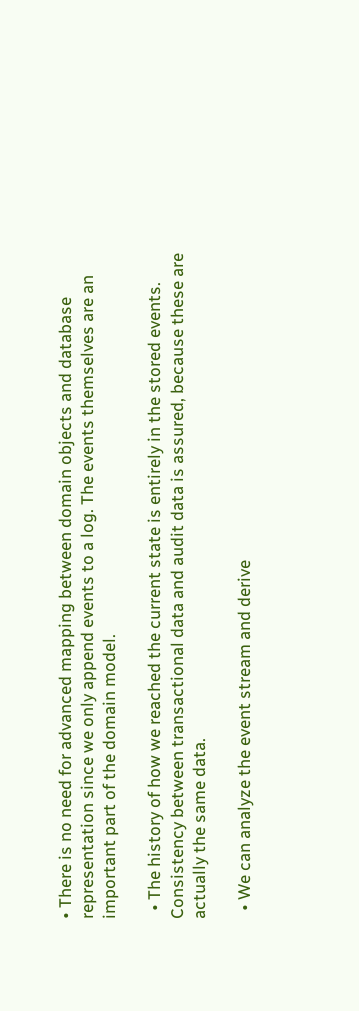• There is no need for advanced mapping between domain objects and database representation since we only append events to a log. The events themselves are an important part of the domain model.

  • The history of how we reached the current state is entirely in the stored events. Consistency between transactional data and audit data is assured, because these are actually the same data.

  • We can analyze the event stream and derive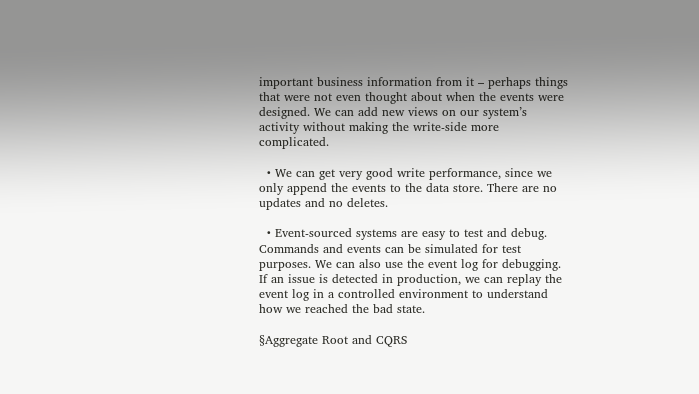important business information from it – perhaps things that were not even thought about when the events were designed. We can add new views on our system’s activity without making the write-side more complicated.

  • We can get very good write performance, since we only append the events to the data store. There are no updates and no deletes.

  • Event-sourced systems are easy to test and debug. Commands and events can be simulated for test purposes. We can also use the event log for debugging. If an issue is detected in production, we can replay the event log in a controlled environment to understand how we reached the bad state.

§Aggregate Root and CQRS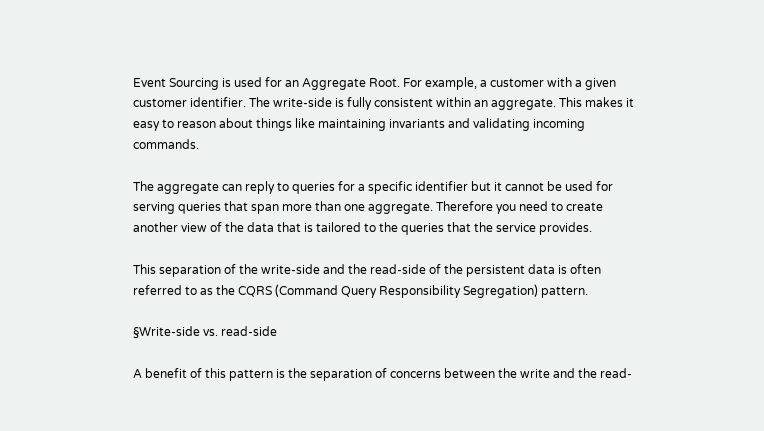Event Sourcing is used for an Aggregate Root. For example, a customer with a given customer identifier. The write-side is fully consistent within an aggregate. This makes it easy to reason about things like maintaining invariants and validating incoming commands.

The aggregate can reply to queries for a specific identifier but it cannot be used for serving queries that span more than one aggregate. Therefore you need to create another view of the data that is tailored to the queries that the service provides.

This separation of the write-side and the read-side of the persistent data is often referred to as the CQRS (Command Query Responsibility Segregation) pattern.

§Write-side vs. read-side

A benefit of this pattern is the separation of concerns between the write and the read-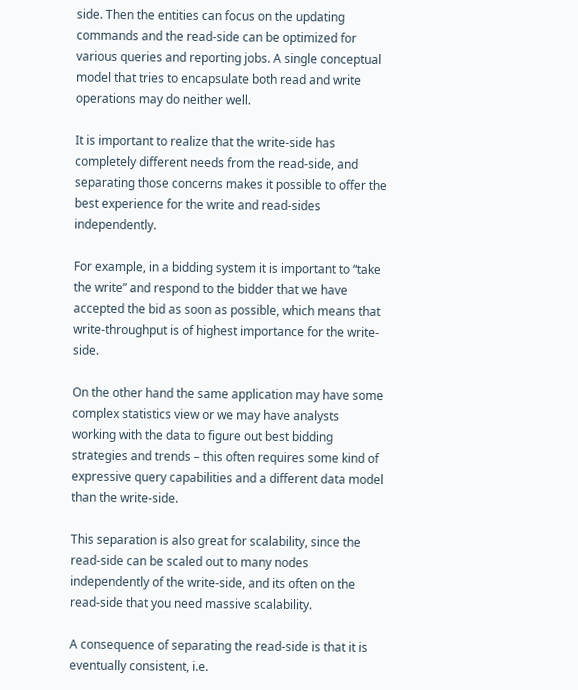side. Then the entities can focus on the updating commands and the read-side can be optimized for various queries and reporting jobs. A single conceptual model that tries to encapsulate both read and write operations may do neither well.

It is important to realize that the write-side has completely different needs from the read-side, and separating those concerns makes it possible to offer the best experience for the write and read-sides independently.

For example, in a bidding system it is important to “take the write” and respond to the bidder that we have accepted the bid as soon as possible, which means that write-throughput is of highest importance for the write-side.

On the other hand the same application may have some complex statistics view or we may have analysts working with the data to figure out best bidding strategies and trends – this often requires some kind of expressive query capabilities and a different data model than the write-side.

This separation is also great for scalability, since the read-side can be scaled out to many nodes independently of the write-side, and its often on the read-side that you need massive scalability.

A consequence of separating the read-side is that it is eventually consistent, i.e.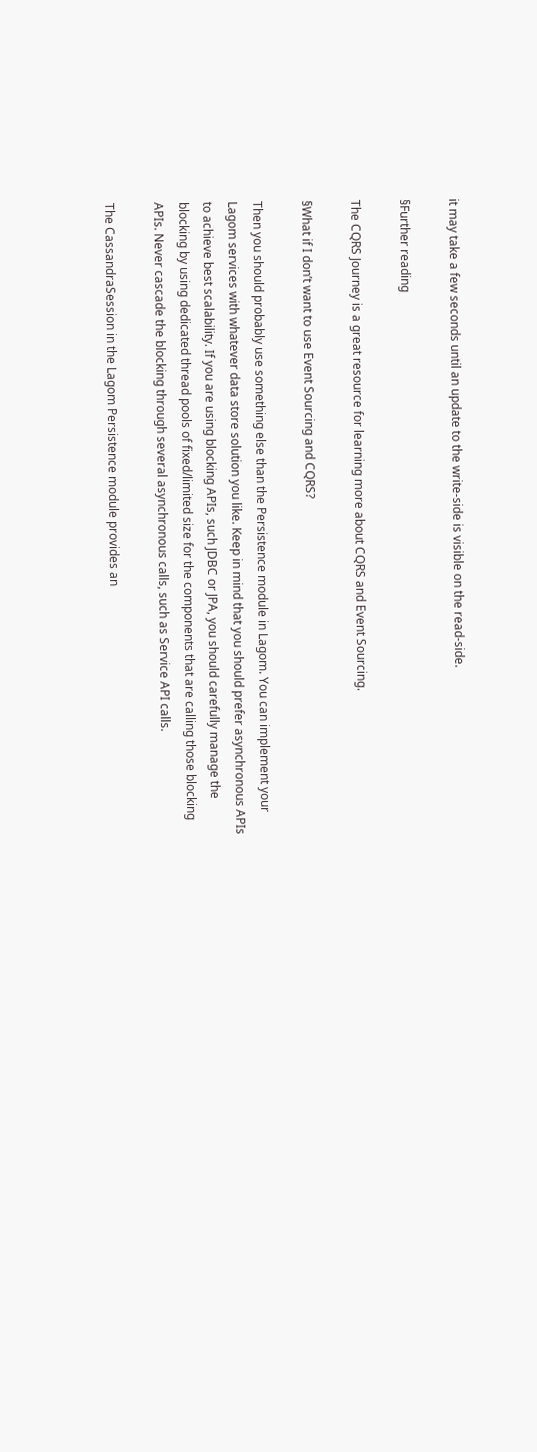it may take a few seconds until an update to the write-side is visible on the read-side.

§Further reading

The CQRS Journey is a great resource for learning more about CQRS and Event Sourcing.

§What if I don’t want to use Event Sourcing and CQRS?

Then you should probably use something else than the Persistence module in Lagom. You can implement your Lagom services with whatever data store solution you like. Keep in mind that you should prefer asynchronous APIs to achieve best scalability. If you are using blocking APIs, such JDBC or JPA, you should carefully manage the blocking by using dedicated thread pools of fixed/limited size for the components that are calling those blocking APIs. Never cascade the blocking through several asynchronous calls, such as Service API calls.

The CassandraSession in the Lagom Persistence module provides an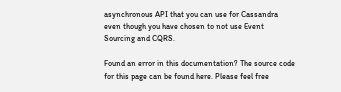asynchronous API that you can use for Cassandra even though you have chosen to not use Event Sourcing and CQRS.

Found an error in this documentation? The source code for this page can be found here. Please feel free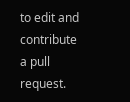to edit and contribute a pull request.